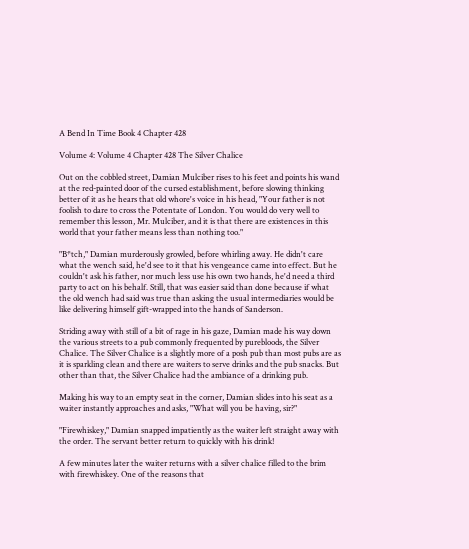A Bend In Time Book 4 Chapter 428

Volume 4: Volume 4 Chapter 428 The Silver Chalice

Out on the cobbled street, Damian Mulciber rises to his feet and points his wand at the red-painted door of the cursed establishment, before slowing thinking better of it as he hears that old whore's voice in his head, "Your father is not foolish to dare to cross the Potentate of London. You would do very well to remember this lesson, Mr. Mulciber, and it is that there are existences in this world that your father means less than nothing too."

"B*tch," Damian murderously growled, before whirling away. He didn't care what the wench said, he'd see to it that his vengeance came into effect. But he couldn't ask his father, nor much less use his own two hands, he'd need a third party to act on his behalf. Still, that was easier said than done because if what the old wench had said was true than asking the usual intermediaries would be like delivering himself gift-wrapped into the hands of Sanderson.

Striding away with still of a bit of rage in his gaze, Damian made his way down the various streets to a pub commonly frequented by purebloods, the Silver Chalice. The Silver Chalice is a slightly more of a posh pub than most pubs are as it is sparkling clean and there are waiters to serve drinks and the pub snacks. But other than that, the Silver Chalice had the ambiance of a drinking pub.

Making his way to an empty seat in the corner, Damian slides into his seat as a waiter instantly approaches and asks, "What will you be having, sir?"

"Firewhiskey," Damian snapped impatiently as the waiter left straight away with the order. The servant better return to quickly with his drink!

A few minutes later the waiter returns with a silver chalice filled to the brim with firewhiskey. One of the reasons that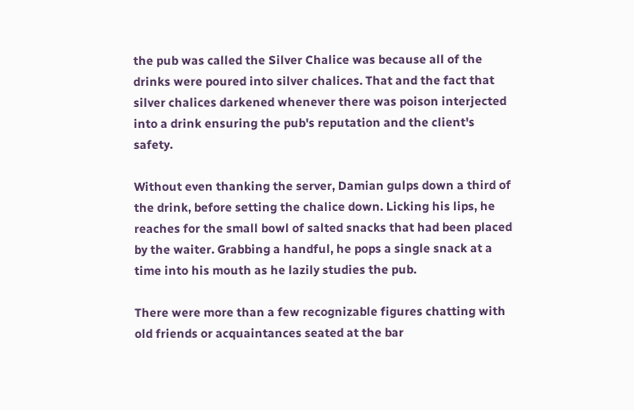the pub was called the Silver Chalice was because all of the drinks were poured into silver chalices. That and the fact that silver chalices darkened whenever there was poison interjected into a drink ensuring the pub's reputation and the client's safety.

Without even thanking the server, Damian gulps down a third of the drink, before setting the chalice down. Licking his lips, he reaches for the small bowl of salted snacks that had been placed by the waiter. Grabbing a handful, he pops a single snack at a time into his mouth as he lazily studies the pub.

There were more than a few recognizable figures chatting with old friends or acquaintances seated at the bar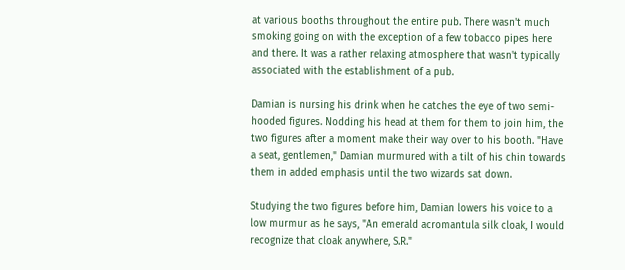at various booths throughout the entire pub. There wasn't much smoking going on with the exception of a few tobacco pipes here and there. It was a rather relaxing atmosphere that wasn't typically associated with the establishment of a pub.

Damian is nursing his drink when he catches the eye of two semi-hooded figures. Nodding his head at them for them to join him, the two figures after a moment make their way over to his booth. "Have a seat, gentlemen," Damian murmured with a tilt of his chin towards them in added emphasis until the two wizards sat down.

Studying the two figures before him, Damian lowers his voice to a low murmur as he says, "An emerald acromantula silk cloak, I would recognize that cloak anywhere, S.R."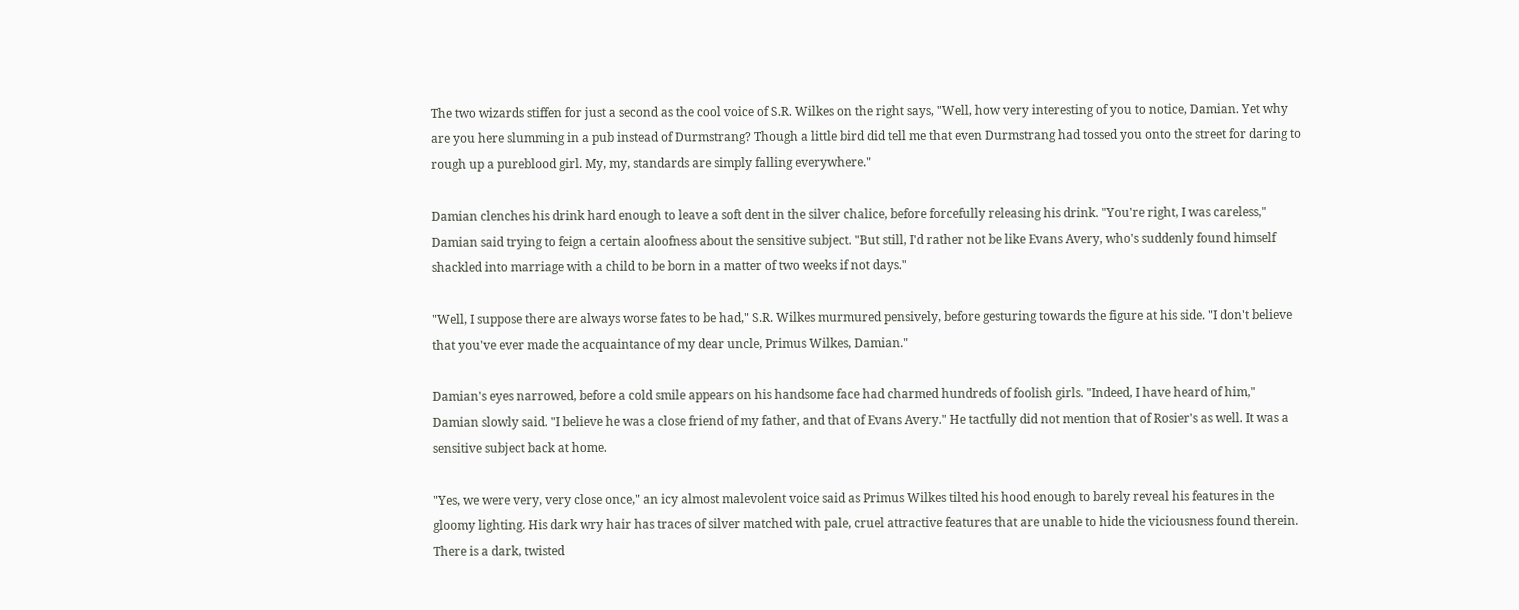The two wizards stiffen for just a second as the cool voice of S.R. Wilkes on the right says, "Well, how very interesting of you to notice, Damian. Yet why are you here slumming in a pub instead of Durmstrang? Though a little bird did tell me that even Durmstrang had tossed you onto the street for daring to rough up a pureblood girl. My, my, standards are simply falling everywhere."

Damian clenches his drink hard enough to leave a soft dent in the silver chalice, before forcefully releasing his drink. "You're right, I was careless," Damian said trying to feign a certain aloofness about the sensitive subject. "But still, I'd rather not be like Evans Avery, who's suddenly found himself shackled into marriage with a child to be born in a matter of two weeks if not days."

"Well, I suppose there are always worse fates to be had," S.R. Wilkes murmured pensively, before gesturing towards the figure at his side. "I don't believe that you've ever made the acquaintance of my dear uncle, Primus Wilkes, Damian."

Damian's eyes narrowed, before a cold smile appears on his handsome face had charmed hundreds of foolish girls. "Indeed, I have heard of him," Damian slowly said. "I believe he was a close friend of my father, and that of Evans Avery." He tactfully did not mention that of Rosier's as well. It was a sensitive subject back at home.

"Yes, we were very, very close once," an icy almost malevolent voice said as Primus Wilkes tilted his hood enough to barely reveal his features in the gloomy lighting. His dark wry hair has traces of silver matched with pale, cruel attractive features that are unable to hide the viciousness found therein. There is a dark, twisted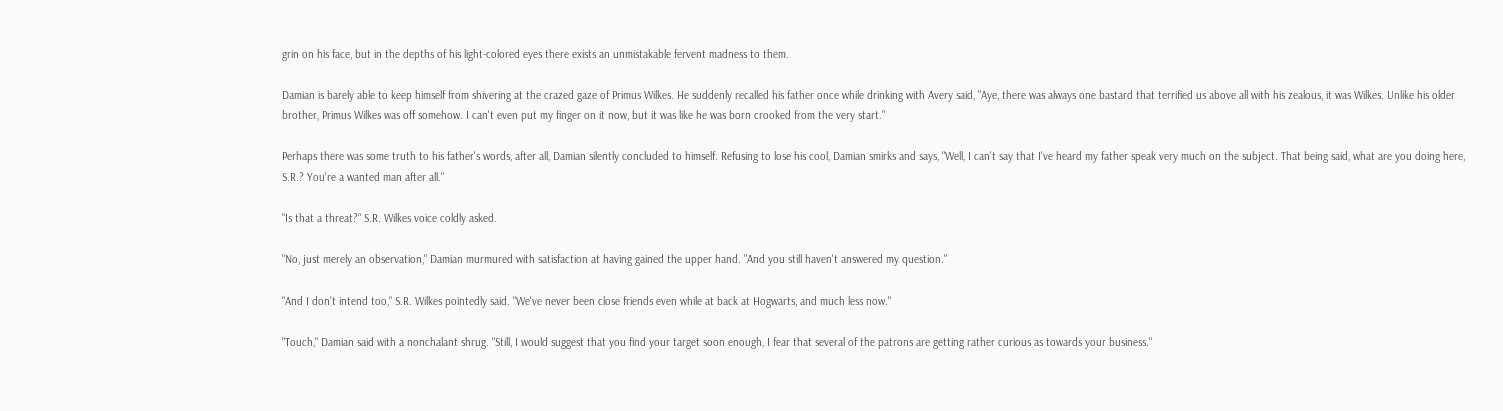grin on his face, but in the depths of his light-colored eyes there exists an unmistakable fervent madness to them.

Damian is barely able to keep himself from shivering at the crazed gaze of Primus Wilkes. He suddenly recalled his father once while drinking with Avery said, "Aye, there was always one bastard that terrified us above all with his zealous, it was Wilkes. Unlike his older brother, Primus Wilkes was off somehow. I can't even put my finger on it now, but it was like he was born crooked from the very start."

Perhaps there was some truth to his father's words, after all, Damian silently concluded to himself. Refusing to lose his cool, Damian smirks and says, "Well, I can't say that I've heard my father speak very much on the subject. That being said, what are you doing here, S.R.? You're a wanted man after all."

"Is that a threat?" S.R. Wilkes voice coldly asked.

"No, just merely an observation," Damian murmured with satisfaction at having gained the upper hand. "And you still haven't answered my question."

"And I don't intend too," S.R. Wilkes pointedly said. "We've never been close friends even while at back at Hogwarts, and much less now."

"Touch," Damian said with a nonchalant shrug. "Still, I would suggest that you find your target soon enough, I fear that several of the patrons are getting rather curious as towards your business."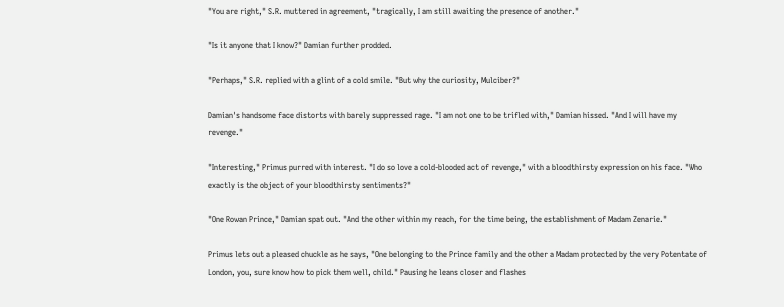"You are right," S.R. muttered in agreement, "tragically, I am still awaiting the presence of another."

"Is it anyone that I know?" Damian further prodded.

"Perhaps," S.R. replied with a glint of a cold smile. "But why the curiosity, Mulciber?"

Damian's handsome face distorts with barely suppressed rage. "I am not one to be trifled with," Damian hissed. "And I will have my revenge."

"Interesting," Primus purred with interest. "I do so love a cold-blooded act of revenge," with a bloodthirsty expression on his face. "Who exactly is the object of your bloodthirsty sentiments?"

"One Rowan Prince," Damian spat out. "And the other within my reach, for the time being, the establishment of Madam Zenarie."

Primus lets out a pleased chuckle as he says, "One belonging to the Prince family and the other a Madam protected by the very Potentate of London, you, sure know how to pick them well, child." Pausing he leans closer and flashes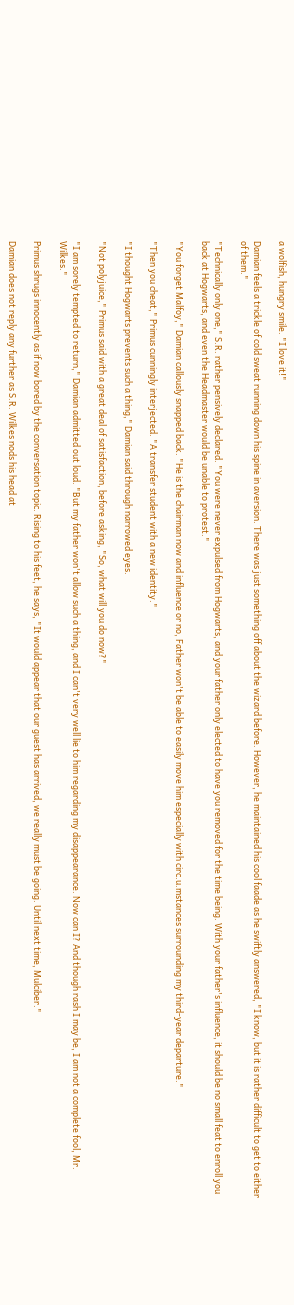a wolfish, hungry smile. "I love it!"

Damian feels a trickle of cold sweat running down his spine in aversion. There was just something off about the wizard before. However, he maintained his cool faade as he swiftly answered, "I know, but it is rather difficult to get to either of them."

"Technically only one," S.R. rather pensively declared. "You were never expulsed from Hogwarts, and your father only elected to have you removed for the time being. With your father's influence, it should be no small feat to enroll you back at Hogwarts, and even the Headmaster would be unable to protest."

"You forget Malfoy," Damian callously snapped back. "He is the chairman now and influence or no, Father won't be able to easily move him especially with circ.u.mstances surrounding my third-year departure."

"Then you cheat," Primus cunningly interjected. "A transfer student with a new identity."

"I thought Hogwarts prevents such a thing," Damian said through narrowed eyes.

"Not polyjuice," Primus said with a great deal of satisfaction, before asking, "So, what will you do now?"

"I am sorely tempted to return," Damian admitted out loud. "But my father won't allow such a thing, and I can't very well lie to him regarding my disappearance. Now can I? And though rash I may be, I am not a complete fool, Mr. Wilkes."

Primus shrugs innocently as if now bored by the conversation topic. Rising to his feet, he says, "It would appear that our guest has arrived, we really must be going. Until next time, Mulciber."

Damian does not reply any further as S.R. Wilkes nods his head at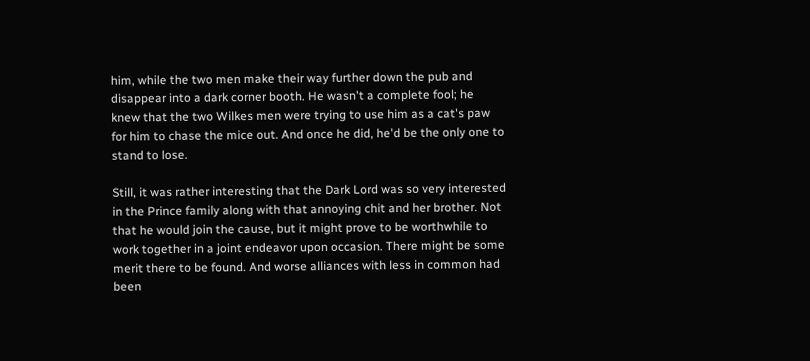him, while the two men make their way further down the pub and disappear into a dark corner booth. He wasn't a complete fool; he knew that the two Wilkes men were trying to use him as a cat's paw for him to chase the mice out. And once he did, he'd be the only one to stand to lose.

Still, it was rather interesting that the Dark Lord was so very interested in the Prince family along with that annoying chit and her brother. Not that he would join the cause, but it might prove to be worthwhile to work together in a joint endeavor upon occasion. There might be some merit there to be found. And worse alliances with less in common had been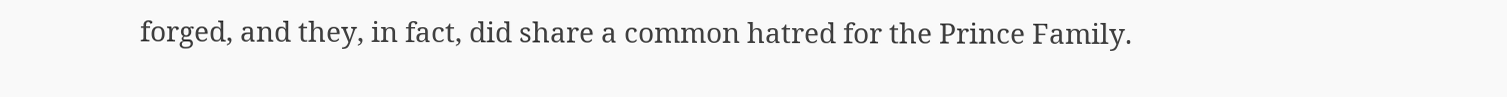forged, and they, in fact, did share a common hatred for the Prince Family.